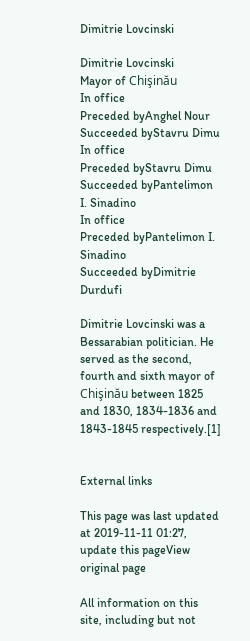Dimitrie Lovcinski

Dimitrie Lovcinski
Mayor of Chişinău
In office
Preceded byAnghel Nour
Succeeded byStavru Dimu
In office
Preceded byStavru Dimu
Succeeded byPantelimon I. Sinadino
In office
Preceded byPantelimon I. Sinadino
Succeeded byDimitrie Durdufi

Dimitrie Lovcinski was a Bessarabian politician. He served as the second, fourth and sixth mayor of Chişinău between 1825 and 1830, 1834-1836 and 1843-1845 respectively.[1]


External links

This page was last updated at 2019-11-11 01:27, update this pageView original page

All information on this site, including but not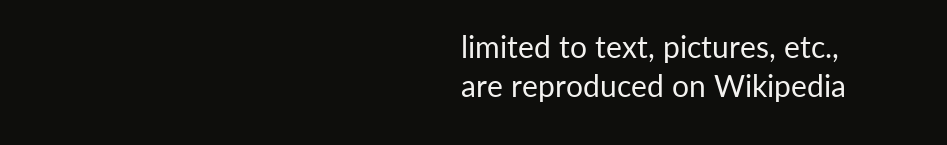limited to text, pictures, etc., are reproduced on Wikipedia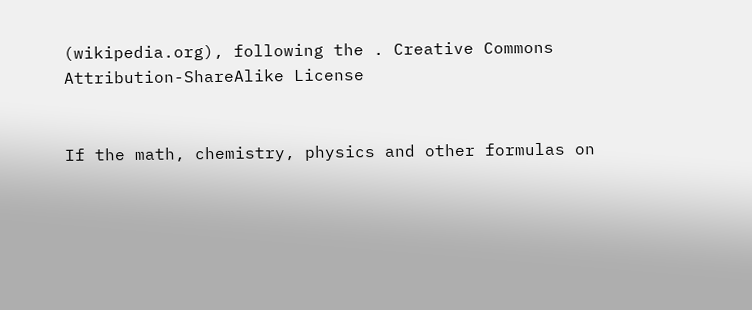(wikipedia.org), following the . Creative Commons Attribution-ShareAlike License


If the math, chemistry, physics and other formulas on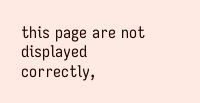this page are not displayed correctly,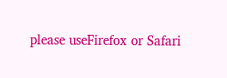please useFirefox or Safari